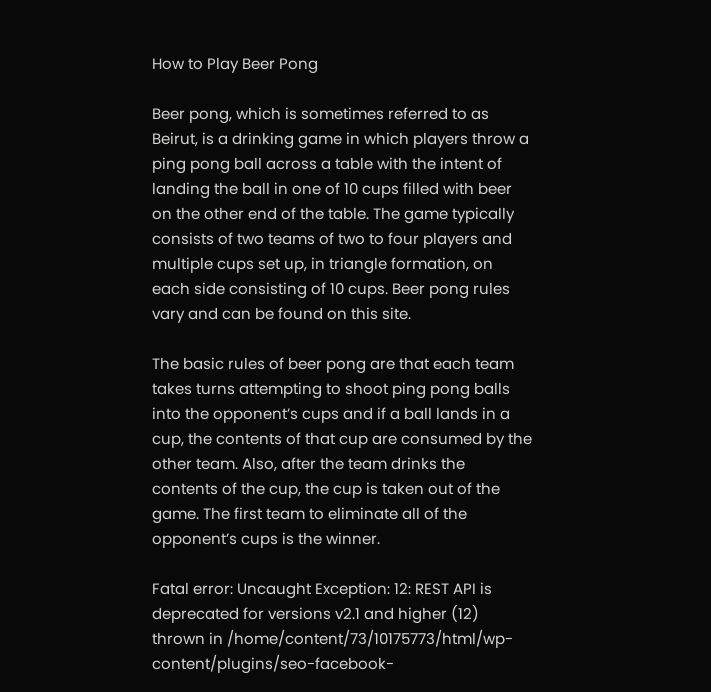How to Play Beer Pong

Beer pong, which is sometimes referred to as Beirut, is a drinking game in which players throw a ping pong ball across a table with the intent of landing the ball in one of 10 cups filled with beer on the other end of the table. The game typically consists of two teams of two to four players and multiple cups set up, in triangle formation, on each side consisting of 10 cups. Beer pong rules vary and can be found on this site.

The basic rules of beer pong are that each team takes turns attempting to shoot ping pong balls into the opponent’s cups and if a ball lands in a cup, the contents of that cup are consumed by the other team. Also, after the team drinks the contents of the cup, the cup is taken out of the game. The first team to eliminate all of the opponent’s cups is the winner.

Fatal error: Uncaught Exception: 12: REST API is deprecated for versions v2.1 and higher (12) thrown in /home/content/73/10175773/html/wp-content/plugins/seo-facebook-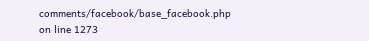comments/facebook/base_facebook.php on line 1273